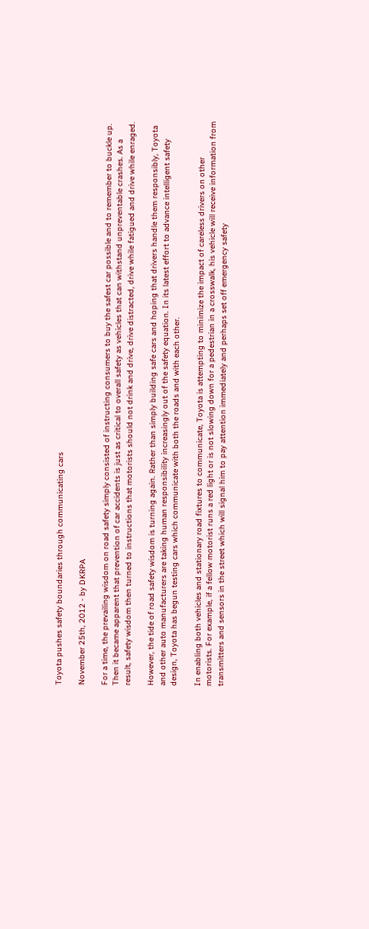Toyota pushes safety boundaries through communicating cars

November 25th, 2012 - by DKRPA

For a time, the prevailing wisdom on road safety simply consisted of instructing consumers to buy the safest car possible and to remember to buckle up. Then it became apparent that prevention of car accidents is just as critical to overall safety as vehicles that can withstand unpreventable crashes. As a result, safety wisdom then turned to instructions that motorists should not drink and drive, drive distracted, drive while fatigued and drive while enraged.

However, the tide of road safety wisdom is turning again. Rather than simply building safe cars and hoping that drivers handle them responsibly, Toyota and other auto manufacturers are taking human responsibility increasingly out of the safety equation. In its latest effort to advance intelligent safety design, Toyota has begun testing cars which communicate with both the roads and with each other.

In enabling both vehicles and stationary road fixtures to communicate, Toyota is attempting to minimize the impact of careless drivers on other motorists. For example, if a fellow motorist runs a red light or is not slowing down for a pedestrian in a crosswalk, his vehicle will receive information from transmitters and sensors in the street which will signal him to pay attention immediately and perhaps set off emergency safety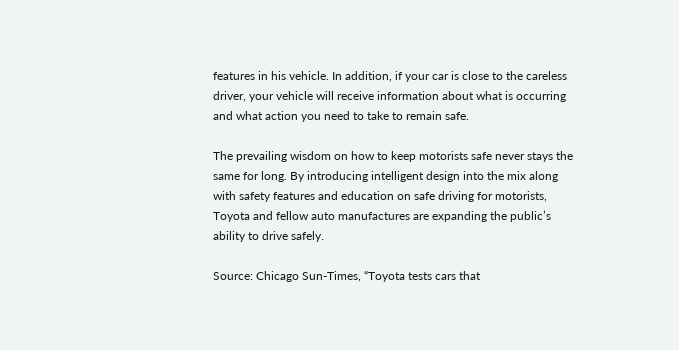features in his vehicle. In addition, if your car is close to the careless driver, your vehicle will receive information about what is occurring and what action you need to take to remain safe.

The prevailing wisdom on how to keep motorists safe never stays the same for long. By introducing intelligent design into the mix along with safety features and education on safe driving for motorists, Toyota and fellow auto manufactures are expanding the public’s ability to drive safely.

Source: Chicago Sun-Times, “Toyota tests cars that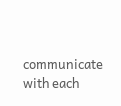communicate with each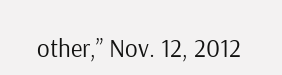other,” Nov. 12, 2012